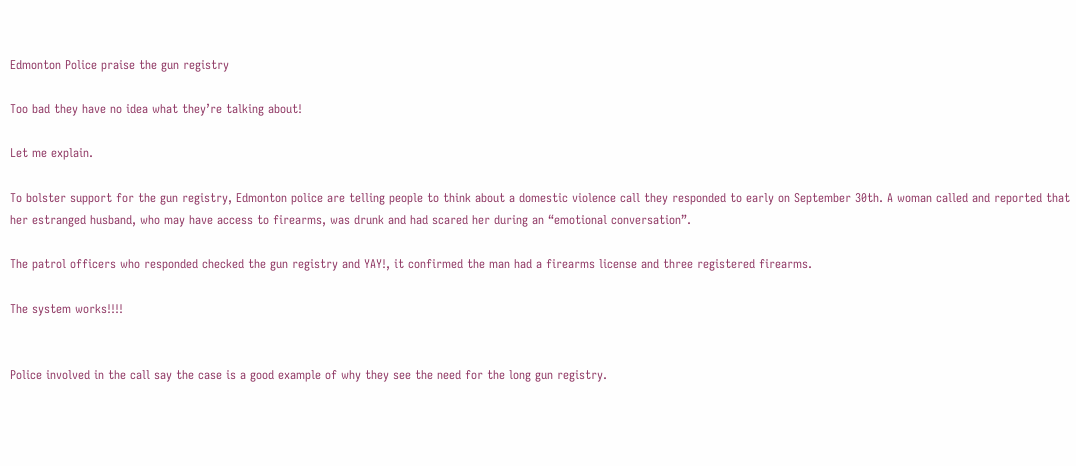Edmonton Police praise the gun registry

Too bad they have no idea what they’re talking about!

Let me explain.

To bolster support for the gun registry, Edmonton police are telling people to think about a domestic violence call they responded to early on September 30th. A woman called and reported that her estranged husband, who may have access to firearms, was drunk and had scared her during an “emotional conversation”.

The patrol officers who responded checked the gun registry and YAY!, it confirmed the man had a firearms license and three registered firearms.

The system works!!!!


Police involved in the call say the case is a good example of why they see the need for the long gun registry.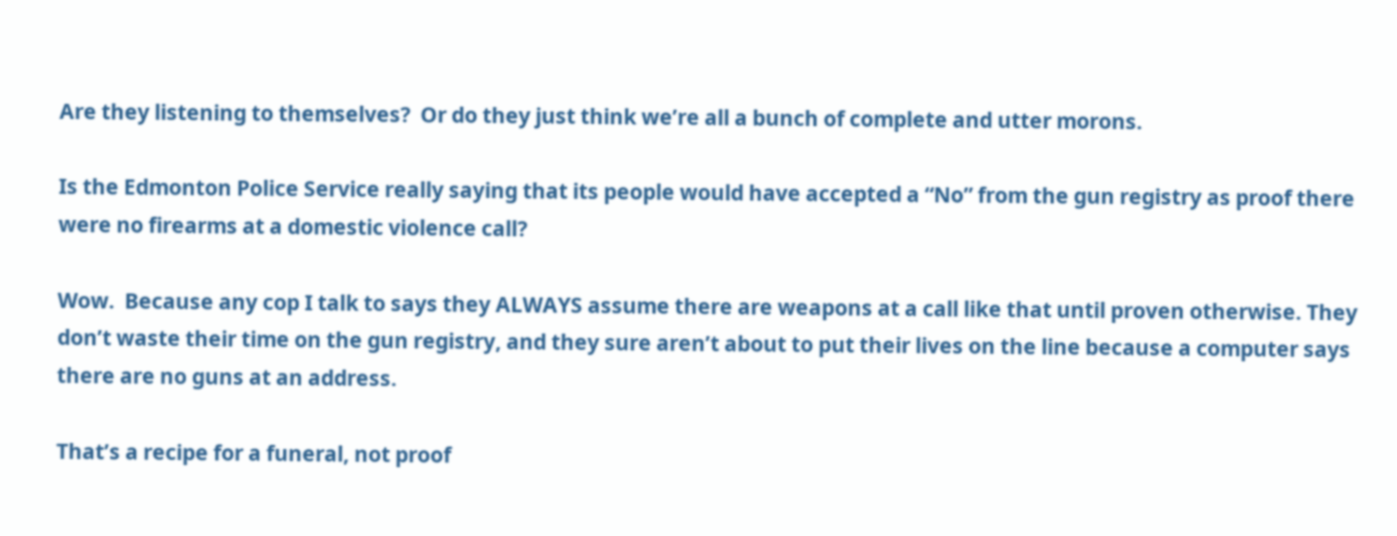Are they listening to themselves?  Or do they just think we’re all a bunch of complete and utter morons.

Is the Edmonton Police Service really saying that its people would have accepted a “No” from the gun registry as proof there were no firearms at a domestic violence call?

Wow.  Because any cop I talk to says they ALWAYS assume there are weapons at a call like that until proven otherwise. They don’t waste their time on the gun registry, and they sure aren’t about to put their lives on the line because a computer says there are no guns at an address.

That’s a recipe for a funeral, not proof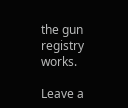the gun registry works.

Leave a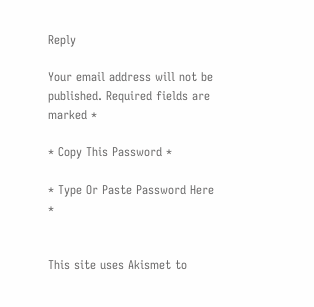Reply

Your email address will not be published. Required fields are marked *

* Copy This Password *

* Type Or Paste Password Here *


This site uses Akismet to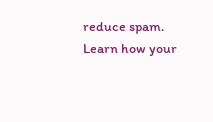reduce spam. Learn how your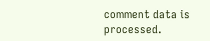comment data is processed.